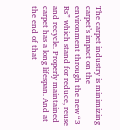The carpet industry is minimizing carpet’s impact on the environment through the new “3 Rs” which stand for reduce, reuse and recycle. Properly maintained carpet has a long lifespan. And at the end of that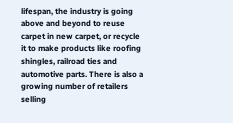lifespan, the industry is going above and beyond to reuse carpet in new carpet, or recycle it to make products like roofing shingles, railroad ties and automotive parts. There is also a growing number of retailers selling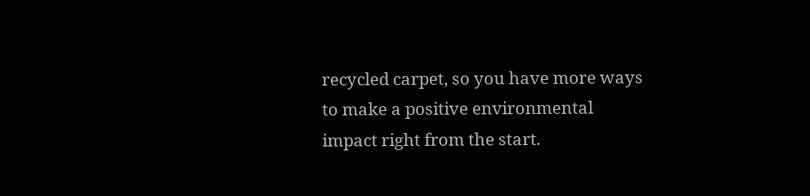recycled carpet, so you have more ways to make a positive environmental impact right from the start.